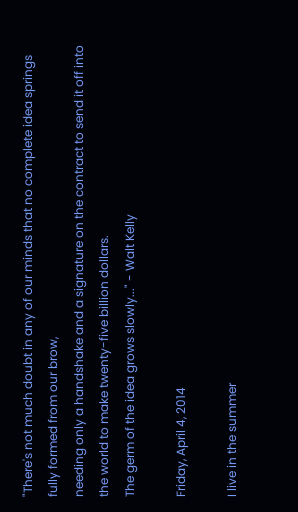"There's not much doubt in any of our minds that no complete idea springs fully formed from our brow,
needing only a handshake and a signature on the contract to send it off into the world to make twenty-five billion dollars.
The germ of the idea grows slowly..." - Walt Kelly

Friday, April 4, 2014

I live in the summer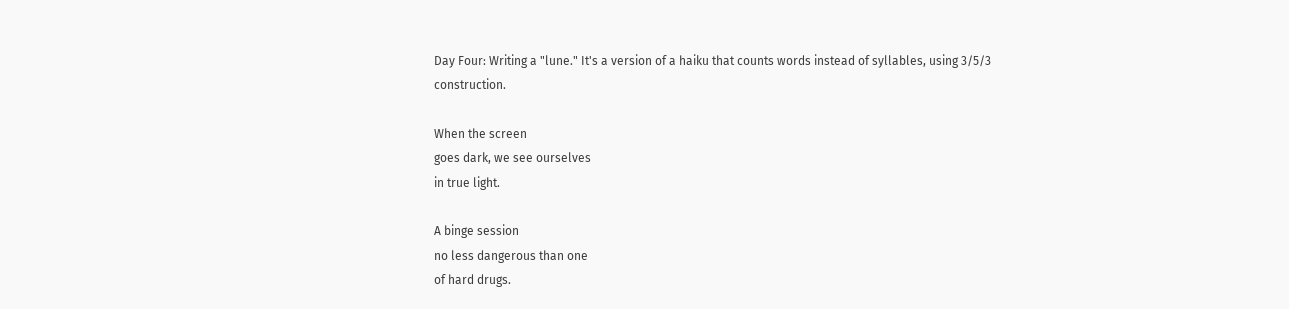Day Four: Writing a "lune." It's a version of a haiku that counts words instead of syllables, using 3/5/3 construction.

When the screen
goes dark, we see ourselves
in true light.

A binge session
no less dangerous than one
of hard drugs.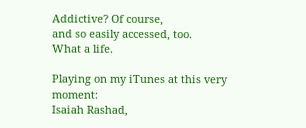Addictive? Of course,
and so easily accessed, too.
What a life.

Playing on my iTunes at this very moment:
Isaiah Rashad,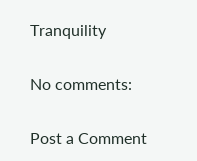Tranquility

No comments:

Post a Comment